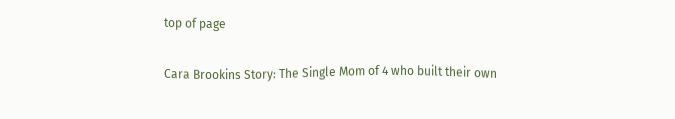top of page

Cara Brookins Story: The Single Mom of 4 who built their own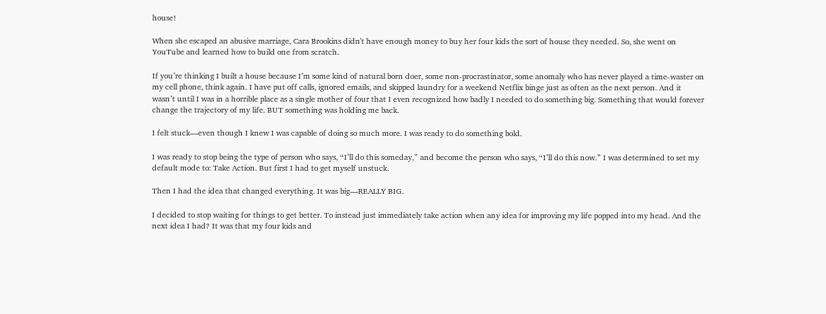house!

When she escaped an abusive marriage, Cara Brookins didn't have enough money to buy her four kids the sort of house they needed. So, she went on YouTube and learned how to build one from scratch.

If you’re thinking I built a house because I’m some kind of natural born doer, some non-procrastinator, some anomaly who has never played a time-waster on my cell phone, think again. I have put off calls, ignored emails, and skipped laundry for a weekend Netflix binge just as often as the next person. And it wasn’t until I was in a horrible place as a single mother of four that I even recognized how badly I needed to do something big. Something that would forever change the trajectory of my life. BUT something was holding me back.

I felt stuck—even though I knew I was capable of doing so much more. I was ready to do something bold.

I was ready to stop being the type of person who says, “I’ll do this someday,” and become the person who says, “I’ll do this now.” I was determined to set my default mode to: Take Action. But first I had to get myself unstuck.

Then I had the idea that changed everything. It was big—REALLY BIG.

I decided to stop waiting for things to get better. To instead just immediately take action when any idea for improving my life popped into my head. And the next idea I had? It was that my four kids and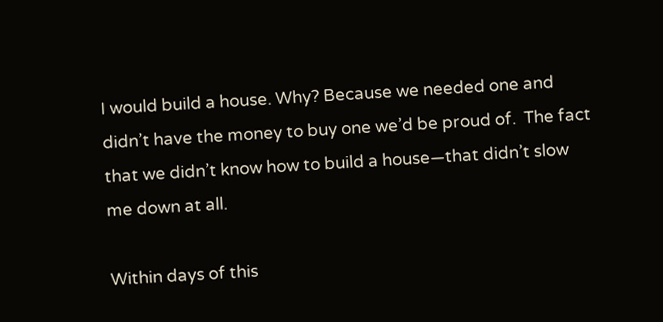I would build a house. Why? Because we needed one and didn’t have the money to buy one we’d be proud of.  The fact that we didn’t know how to build a house—that didn’t slow me down at all.

Within days of this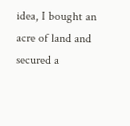idea, I bought an acre of land and secured a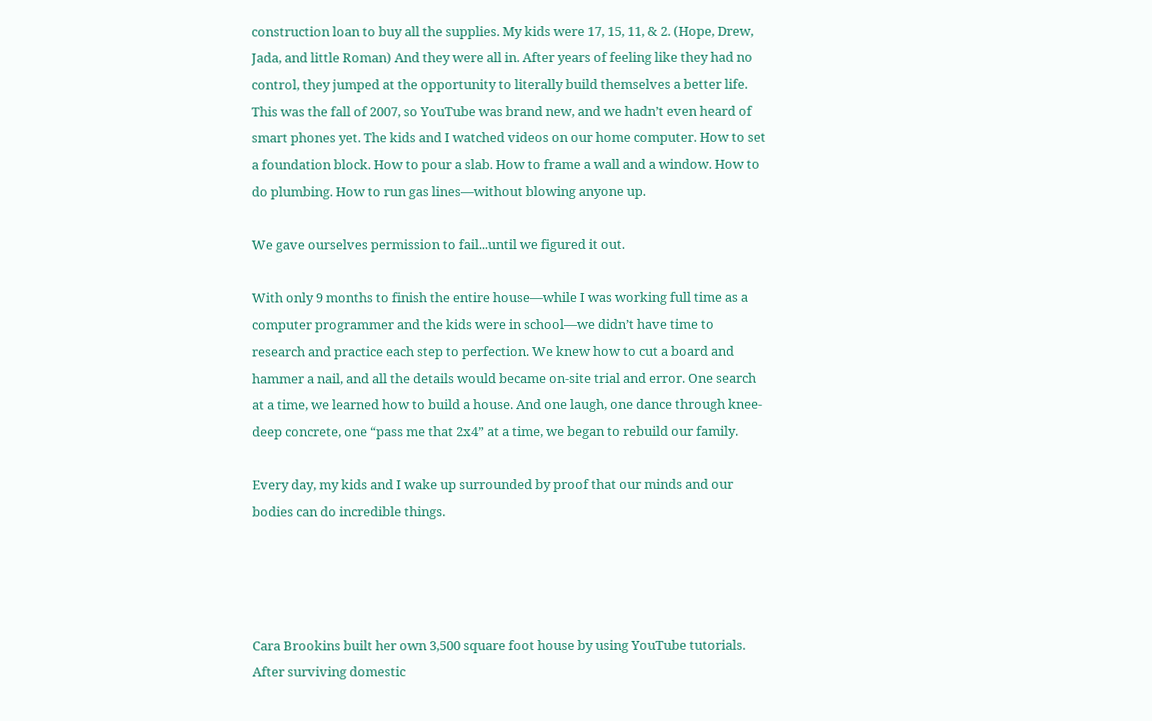construction loan to buy all the supplies. My kids were 17, 15, 11, & 2. (Hope, Drew, Jada, and little Roman) And they were all in. After years of feeling like they had no control, they jumped at the opportunity to literally build themselves a better life.  This was the fall of 2007, so YouTube was brand new, and we hadn’t even heard of smart phones yet. The kids and I watched videos on our home computer. How to set a foundation block. How to pour a slab. How to frame a wall and a window. How to do plumbing. How to run gas lines—without blowing anyone up.

We gave ourselves permission to fail...until we figured it out.

With only 9 months to finish the entire house—while I was working full time as a computer programmer and the kids were in school—we didn’t have time to research and practice each step to perfection. We knew how to cut a board and hammer a nail, and all the details would became on-site trial and error. One search at a time, we learned how to build a house. And one laugh, one dance through knee-deep concrete, one “pass me that 2x4” at a time, we began to rebuild our family.

Every day, my kids and I wake up surrounded by proof that our minds and our bodies can do incredible things.




Cara Brookins built her own 3,500 square foot house by using YouTube tutorials. After surviving domestic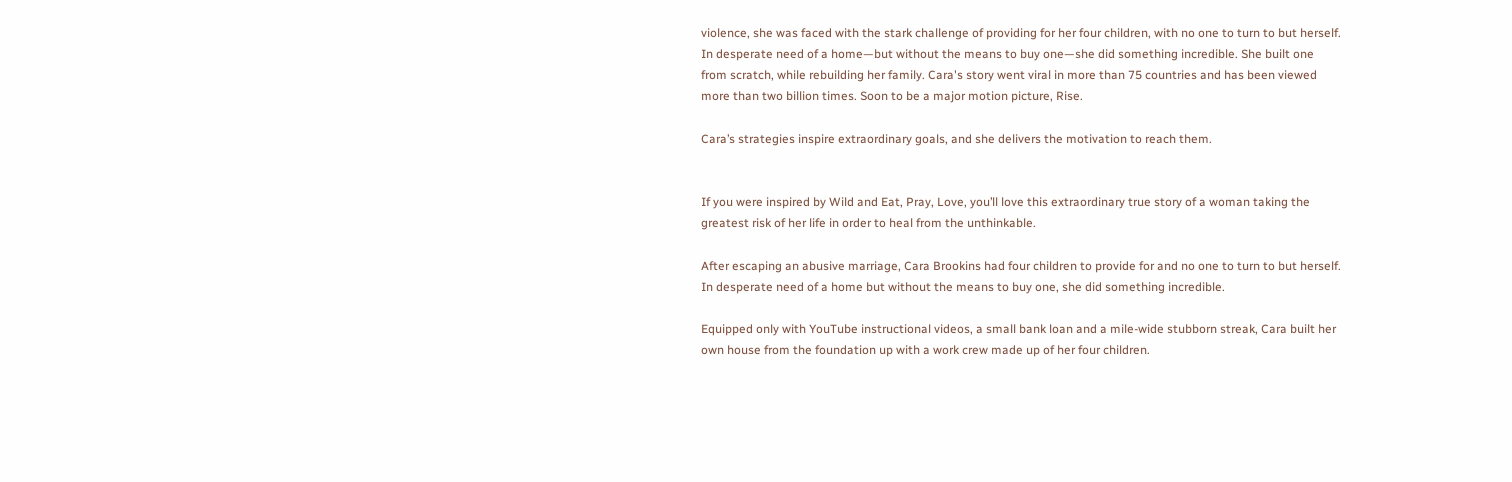violence, she was faced with the stark challenge of providing for her four children, with no one to turn to but herself. In desperate need of a home—but without the means to buy one—she did something incredible. She built one from scratch, while rebuilding her family. Cara's story went viral in more than 75 countries and has been viewed more than two billion times. Soon to be a major motion picture, Rise.

Cara’s strategies inspire extraordinary goals, and she delivers the motivation to reach them.


If you were inspired by Wild and Eat, Pray, Love, you’ll love this extraordinary true story of a woman taking the greatest risk of her life in order to heal from the unthinkable.

After escaping an abusive marriage, Cara Brookins had four children to provide for and no one to turn to but herself. In desperate need of a home but without the means to buy one, she did something incredible.

Equipped only with YouTube instructional videos, a small bank loan and a mile-wide stubborn streak, Cara built her own house from the foundation up with a work crew made up of her four children.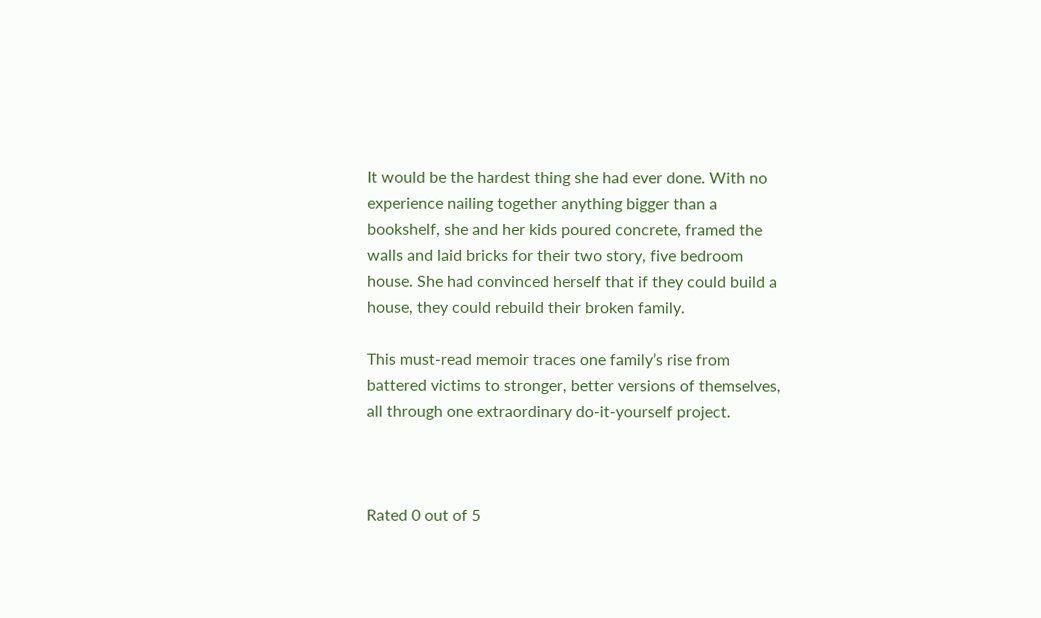It would be the hardest thing she had ever done. With no experience nailing together anything bigger than a bookshelf, she and her kids poured concrete, framed the walls and laid bricks for their two story, five bedroom house. She had convinced herself that if they could build a house, they could rebuild their broken family.

This must-read memoir traces one family’s rise from battered victims to stronger, better versions of themselves, all through one extraordinary do-it-yourself project.



Rated 0 out of 5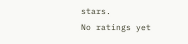stars.
No ratings yet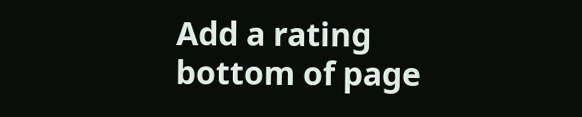Add a rating
bottom of page